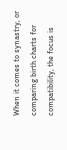When it comes to synastry, or comparing birth charts for compatibility, the focus is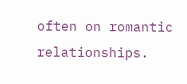often on romantic relationships.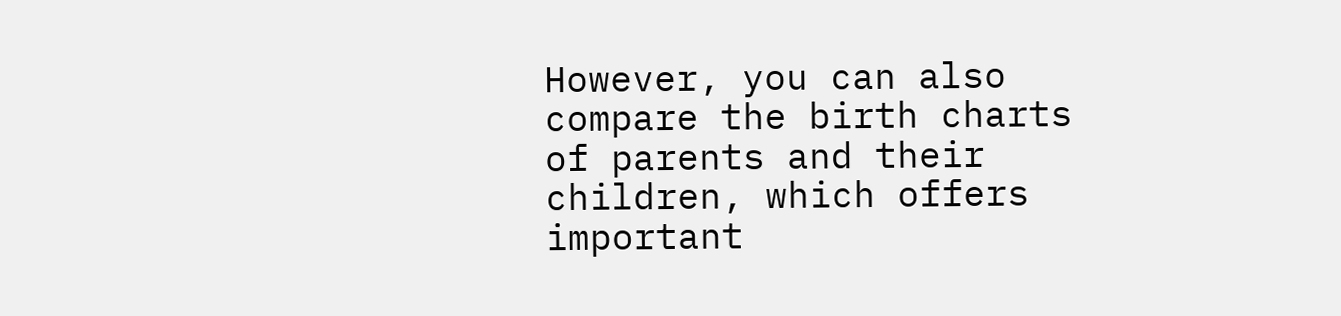However, you can also compare the birth charts of parents and their children, which offers important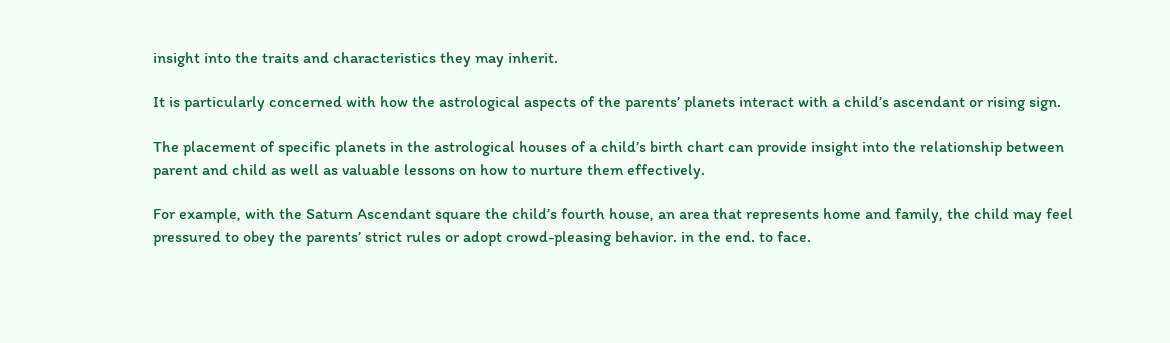insight into the traits and characteristics they may inherit.

It is particularly concerned with how the astrological aspects of the parents’ planets interact with a child’s ascendant or rising sign.

The placement of specific planets in the astrological houses of a child’s birth chart can provide insight into the relationship between parent and child as well as valuable lessons on how to nurture them effectively.

For example, with the Saturn Ascendant square the child’s fourth house, an area that represents home and family, the child may feel pressured to obey the parents’ strict rules or adopt crowd-pleasing behavior. in the end. to face.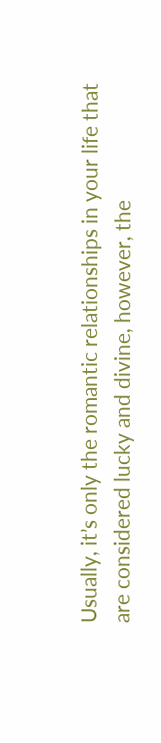Usually, it’s only the romantic relationships in your life that are considered lucky and divine, however, the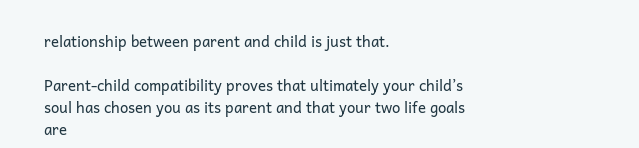relationship between parent and child is just that.

Parent-child compatibility proves that ultimately your child’s soul has chosen you as its parent and that your two life goals are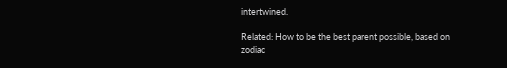intertwined.

Related: How to be the best parent possible, based on zodiac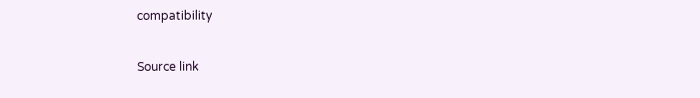compatibility

Source link